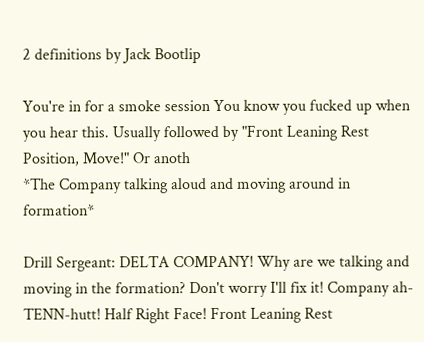2 definitions by Jack Bootlip

You're in for a smoke session You know you fucked up when you hear this. Usually followed by "Front Leaning Rest Position, Move!" Or anoth
*The Company talking aloud and moving around in formation*

Drill Sergeant: DELTA COMPANY! Why are we talking and moving in the formation? Don't worry I'll fix it! Company ah-TENN-hutt! Half Right Face! Front Leaning Rest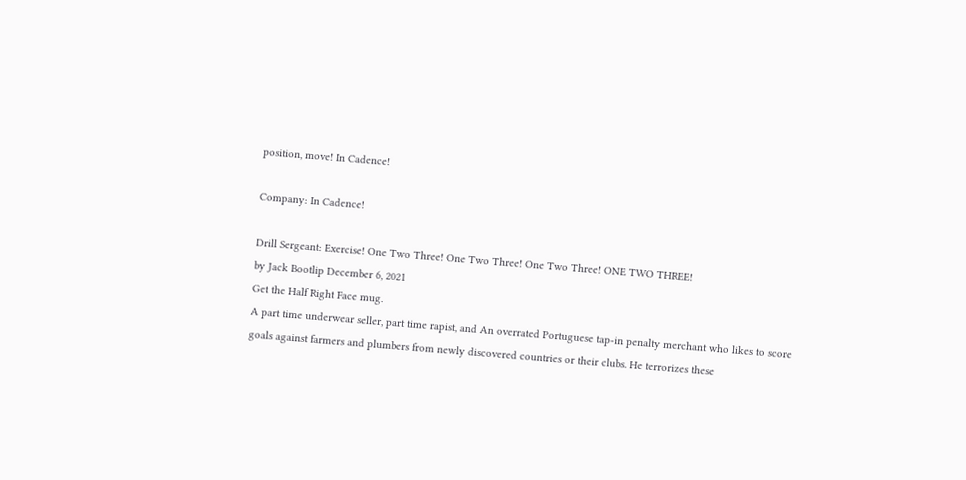position, move! In Cadence!

Company: In Cadence!

Drill Sergeant: Exercise! One Two Three! One Two Three! One Two Three! ONE TWO THREE!
by Jack Bootlip December 6, 2021
Get the Half Right Face mug.
A part time underwear seller, part time rapist, and An overrated Portuguese tap-in penalty merchant who likes to score goals against farmers and plumbers from newly discovered countries or their clubs. He terrorizes these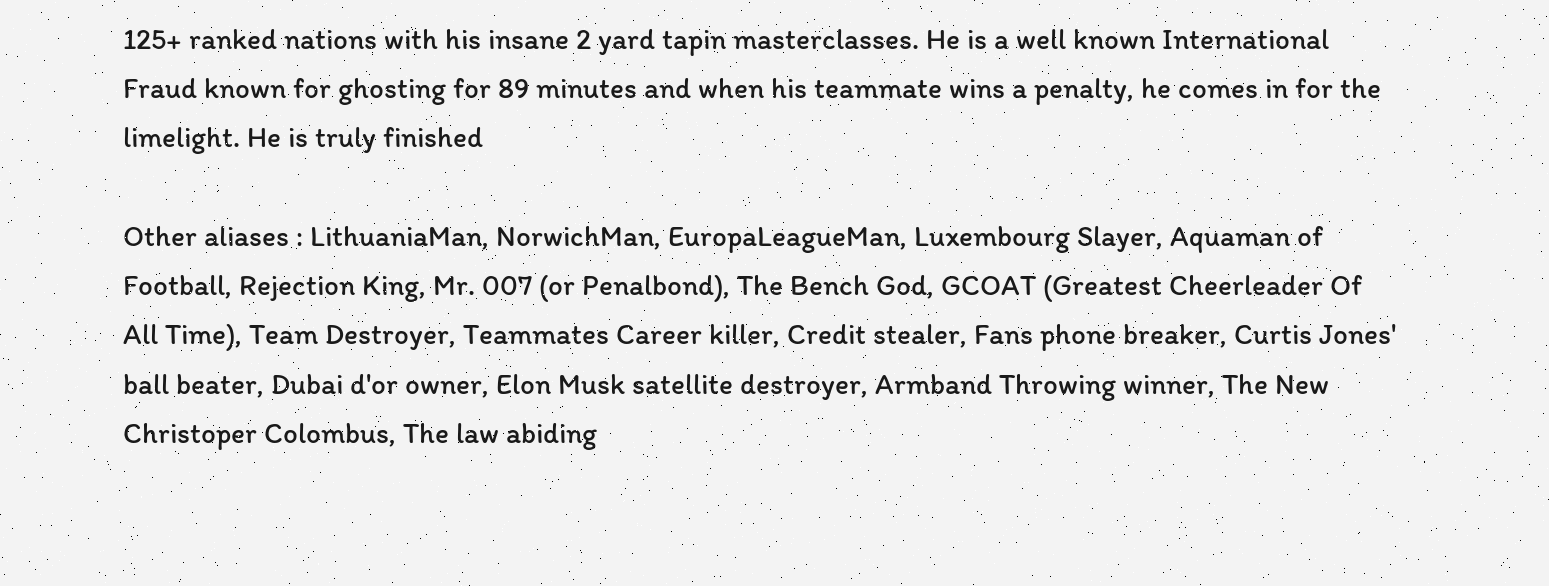125+ ranked nations with his insane 2 yard tapin masterclasses. He is a well known International Fraud known for ghosting for 89 minutes and when his teammate wins a penalty, he comes in for the limelight. He is truly finished

Other aliases : LithuaniaMan, NorwichMan, EuropaLeagueMan, Luxembourg Slayer, Aquaman of Football, Rejection King, Mr. 007 (or Penalbond), The Bench God, GCOAT (Greatest Cheerleader Of All Time), Team Destroyer, Teammates Career killer, Credit stealer, Fans phone breaker, Curtis Jones' ball beater, Dubai d'or owner, Elon Musk satellite destroyer, Armband Throwing winner, The New Christoper Colombus, The law abiding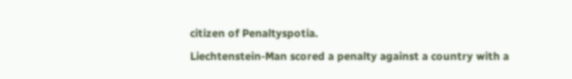citizen of Penaltyspotia.
Liechtenstein-Man scored a penalty against a country with a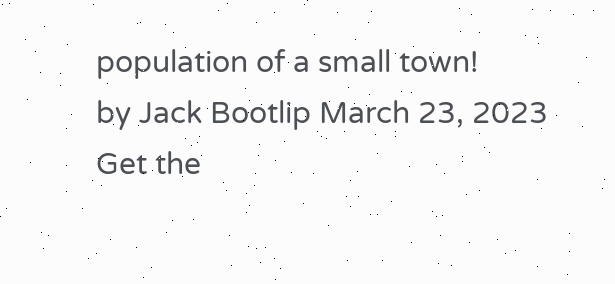population of a small town!
by Jack Bootlip March 23, 2023
Get the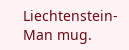Liechtenstein-Man mug.